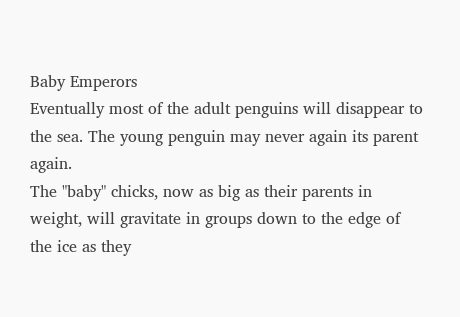Baby Emperors
Eventually most of the adult penguins will disappear to the sea. The young penguin may never again its parent again.
The "baby" chicks, now as big as their parents in weight, will gravitate in groups down to the edge of the ice as they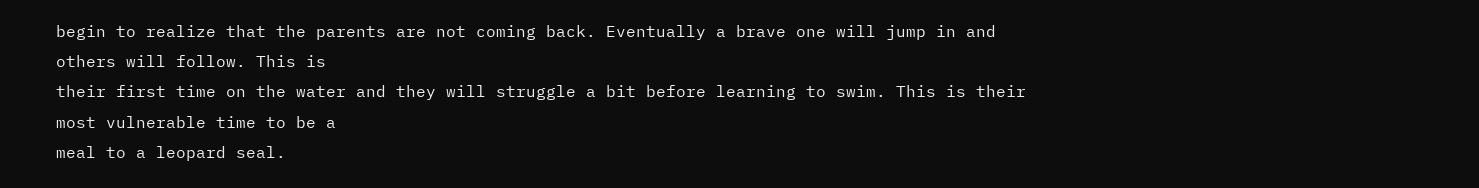begin to realize that the parents are not coming back. Eventually a brave one will jump in and others will follow. This is
their first time on the water and they will struggle a bit before learning to swim. This is their most vulnerable time to be a
meal to a leopard seal.